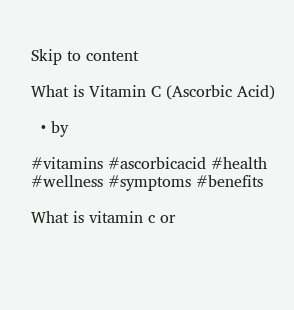Skip to content

What is Vitamin C (Ascorbic Acid)

  • by

#vitamins #ascorbicacid #health #wellness #symptoms #benefits

What is vitamin c or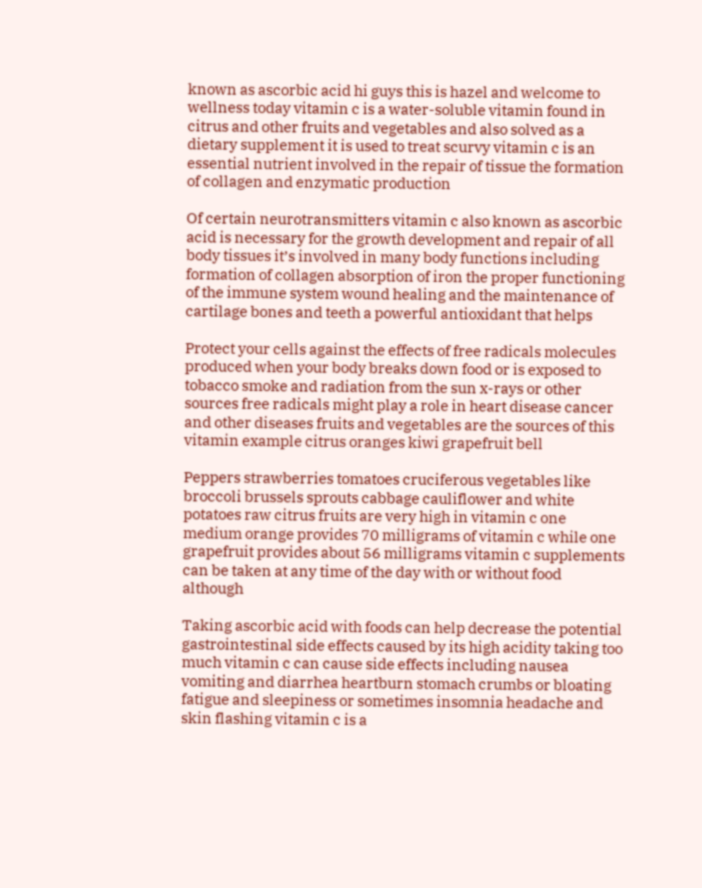known as ascorbic acid hi guys this is hazel and welcome to wellness today vitamin c is a water-soluble vitamin found in citrus and other fruits and vegetables and also solved as a dietary supplement it is used to treat scurvy vitamin c is an essential nutrient involved in the repair of tissue the formation of collagen and enzymatic production

Of certain neurotransmitters vitamin c also known as ascorbic acid is necessary for the growth development and repair of all body tissues it’s involved in many body functions including formation of collagen absorption of iron the proper functioning of the immune system wound healing and the maintenance of cartilage bones and teeth a powerful antioxidant that helps

Protect your cells against the effects of free radicals molecules produced when your body breaks down food or is exposed to tobacco smoke and radiation from the sun x-rays or other sources free radicals might play a role in heart disease cancer and other diseases fruits and vegetables are the sources of this vitamin example citrus oranges kiwi grapefruit bell

Peppers strawberries tomatoes cruciferous vegetables like broccoli brussels sprouts cabbage cauliflower and white potatoes raw citrus fruits are very high in vitamin c one medium orange provides 70 milligrams of vitamin c while one grapefruit provides about 56 milligrams vitamin c supplements can be taken at any time of the day with or without food although

Taking ascorbic acid with foods can help decrease the potential gastrointestinal side effects caused by its high acidity taking too much vitamin c can cause side effects including nausea vomiting and diarrhea heartburn stomach crumbs or bloating fatigue and sleepiness or sometimes insomnia headache and skin flashing vitamin c is a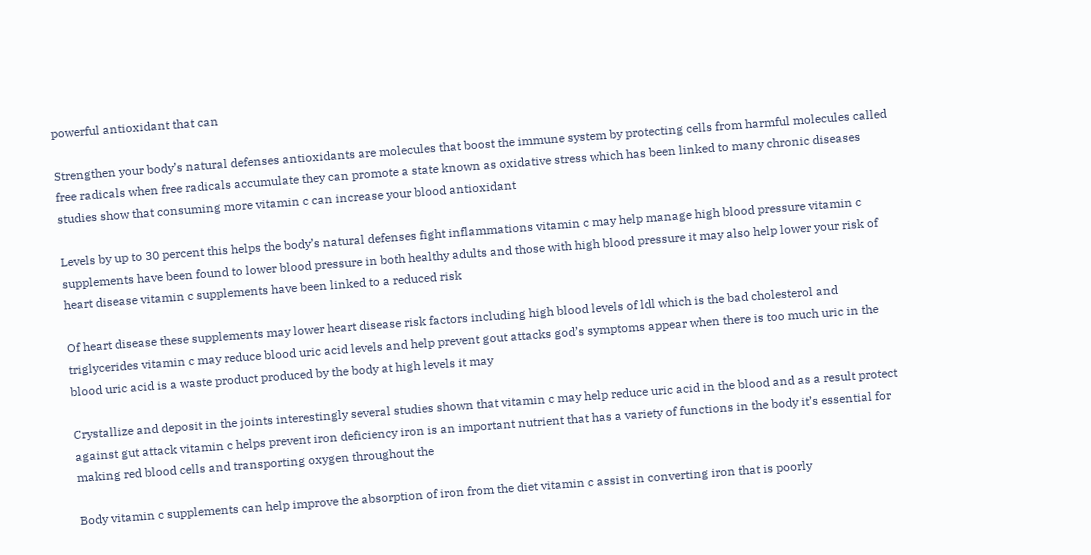powerful antioxidant that can

Strengthen your body’s natural defenses antioxidants are molecules that boost the immune system by protecting cells from harmful molecules called free radicals when free radicals accumulate they can promote a state known as oxidative stress which has been linked to many chronic diseases studies show that consuming more vitamin c can increase your blood antioxidant

Levels by up to 30 percent this helps the body’s natural defenses fight inflammations vitamin c may help manage high blood pressure vitamin c supplements have been found to lower blood pressure in both healthy adults and those with high blood pressure it may also help lower your risk of heart disease vitamin c supplements have been linked to a reduced risk

Of heart disease these supplements may lower heart disease risk factors including high blood levels of ldl which is the bad cholesterol and triglycerides vitamin c may reduce blood uric acid levels and help prevent gout attacks god’s symptoms appear when there is too much uric in the blood uric acid is a waste product produced by the body at high levels it may

Crystallize and deposit in the joints interestingly several studies shown that vitamin c may help reduce uric acid in the blood and as a result protect against gut attack vitamin c helps prevent iron deficiency iron is an important nutrient that has a variety of functions in the body it’s essential for making red blood cells and transporting oxygen throughout the

Body vitamin c supplements can help improve the absorption of iron from the diet vitamin c assist in converting iron that is poorly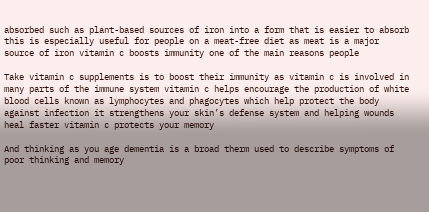absorbed such as plant-based sources of iron into a form that is easier to absorb this is especially useful for people on a meat-free diet as meat is a major source of iron vitamin c boosts immunity one of the main reasons people

Take vitamin c supplements is to boost their immunity as vitamin c is involved in many parts of the immune system vitamin c helps encourage the production of white blood cells known as lymphocytes and phagocytes which help protect the body against infection it strengthens your skin’s defense system and helping wounds heal faster vitamin c protects your memory

And thinking as you age dementia is a broad therm used to describe symptoms of poor thinking and memory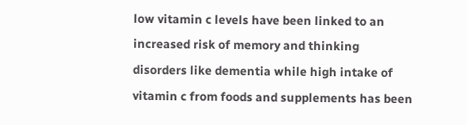low vitamin c levels have been linked to an increased risk of memory and thinking disorders like dementia while high intake of vitamin c from foods and supplements has been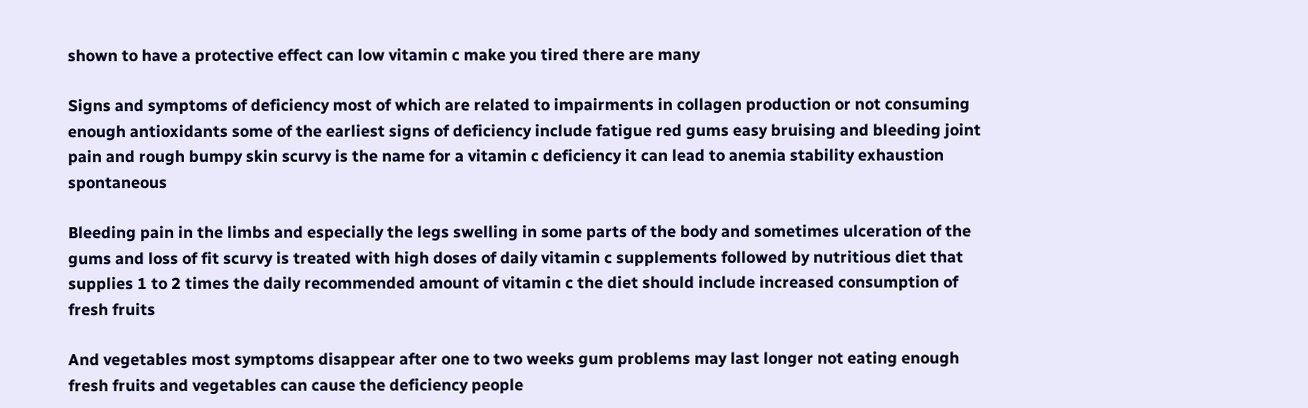shown to have a protective effect can low vitamin c make you tired there are many

Signs and symptoms of deficiency most of which are related to impairments in collagen production or not consuming enough antioxidants some of the earliest signs of deficiency include fatigue red gums easy bruising and bleeding joint pain and rough bumpy skin scurvy is the name for a vitamin c deficiency it can lead to anemia stability exhaustion spontaneous

Bleeding pain in the limbs and especially the legs swelling in some parts of the body and sometimes ulceration of the gums and loss of fit scurvy is treated with high doses of daily vitamin c supplements followed by nutritious diet that supplies 1 to 2 times the daily recommended amount of vitamin c the diet should include increased consumption of fresh fruits

And vegetables most symptoms disappear after one to two weeks gum problems may last longer not eating enough fresh fruits and vegetables can cause the deficiency people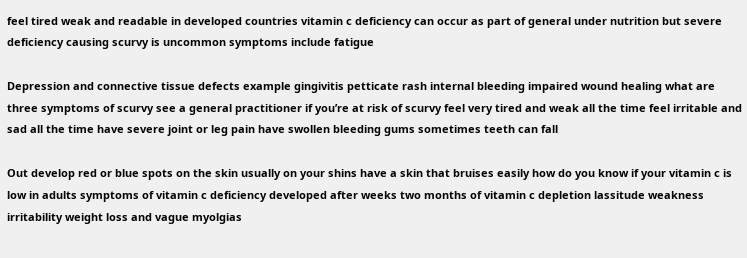feel tired weak and readable in developed countries vitamin c deficiency can occur as part of general under nutrition but severe deficiency causing scurvy is uncommon symptoms include fatigue

Depression and connective tissue defects example gingivitis petticate rash internal bleeding impaired wound healing what are three symptoms of scurvy see a general practitioner if you’re at risk of scurvy feel very tired and weak all the time feel irritable and sad all the time have severe joint or leg pain have swollen bleeding gums sometimes teeth can fall

Out develop red or blue spots on the skin usually on your shins have a skin that bruises easily how do you know if your vitamin c is low in adults symptoms of vitamin c deficiency developed after weeks two months of vitamin c depletion lassitude weakness irritability weight loss and vague myolgias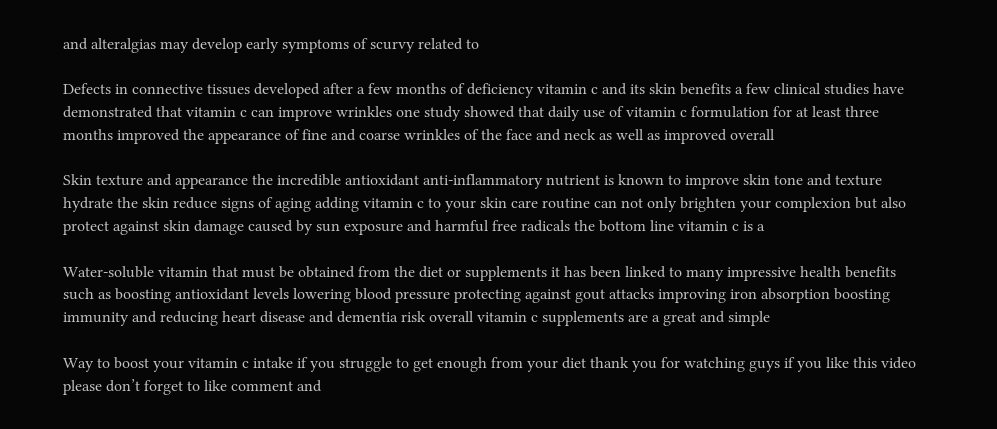and alteralgias may develop early symptoms of scurvy related to

Defects in connective tissues developed after a few months of deficiency vitamin c and its skin benefits a few clinical studies have demonstrated that vitamin c can improve wrinkles one study showed that daily use of vitamin c formulation for at least three months improved the appearance of fine and coarse wrinkles of the face and neck as well as improved overall

Skin texture and appearance the incredible antioxidant anti-inflammatory nutrient is known to improve skin tone and texture hydrate the skin reduce signs of aging adding vitamin c to your skin care routine can not only brighten your complexion but also protect against skin damage caused by sun exposure and harmful free radicals the bottom line vitamin c is a

Water-soluble vitamin that must be obtained from the diet or supplements it has been linked to many impressive health benefits such as boosting antioxidant levels lowering blood pressure protecting against gout attacks improving iron absorption boosting immunity and reducing heart disease and dementia risk overall vitamin c supplements are a great and simple

Way to boost your vitamin c intake if you struggle to get enough from your diet thank you for watching guys if you like this video please don’t forget to like comment and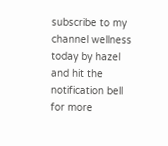subscribe to my channel wellness today by hazel and hit the notification bell for more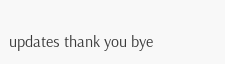updates thank you bye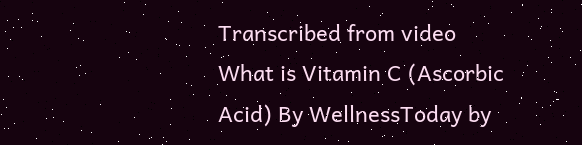Transcribed from video
What is Vitamin C (Ascorbic Acid) By WellnessToday by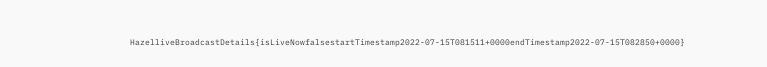HazelliveBroadcastDetails{isLiveNowfalsestartTimestamp2022-07-15T081511+0000endTimestamp2022-07-15T082850+0000}